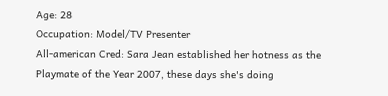Age: 28
Occupation: Model/TV Presenter
All-american Cred: Sara Jean established her hotness as the Playmate of the Year 2007, these days she's doing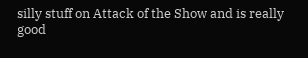silly stuff on Attack of the Show and is really good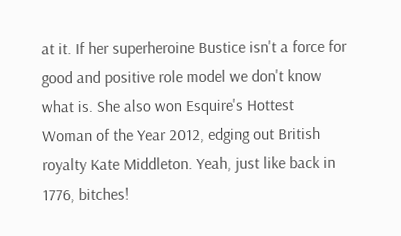at it. If her superheroine Bustice isn't a force for good and positive role model we don't know what is. She also won Esquire's Hottest Woman of the Year 2012, edging out British royalty Kate Middleton. Yeah, just like back in 1776, bitches!